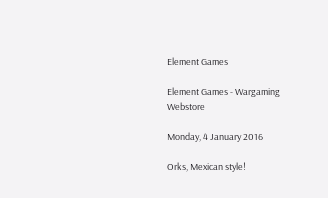Element Games

Element Games - Wargaming Webstore

Monday, 4 January 2016

Orks, Mexican style!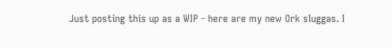Just posting this up as a WIP - here are my new Ork sluggas. I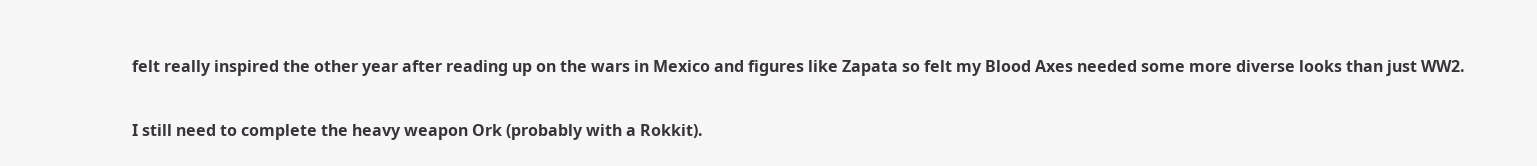felt really inspired the other year after reading up on the wars in Mexico and figures like Zapata so felt my Blood Axes needed some more diverse looks than just WW2.

I still need to complete the heavy weapon Ork (probably with a Rokkit).